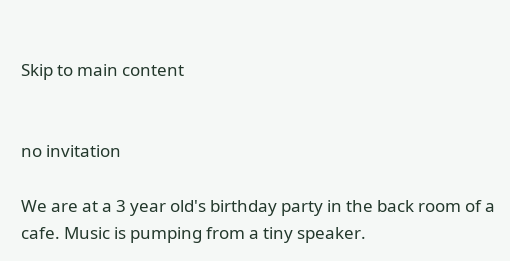Skip to main content


no invitation

We are at a 3 year old's birthday party in the back room of a cafe. Music is pumping from a tiny speaker.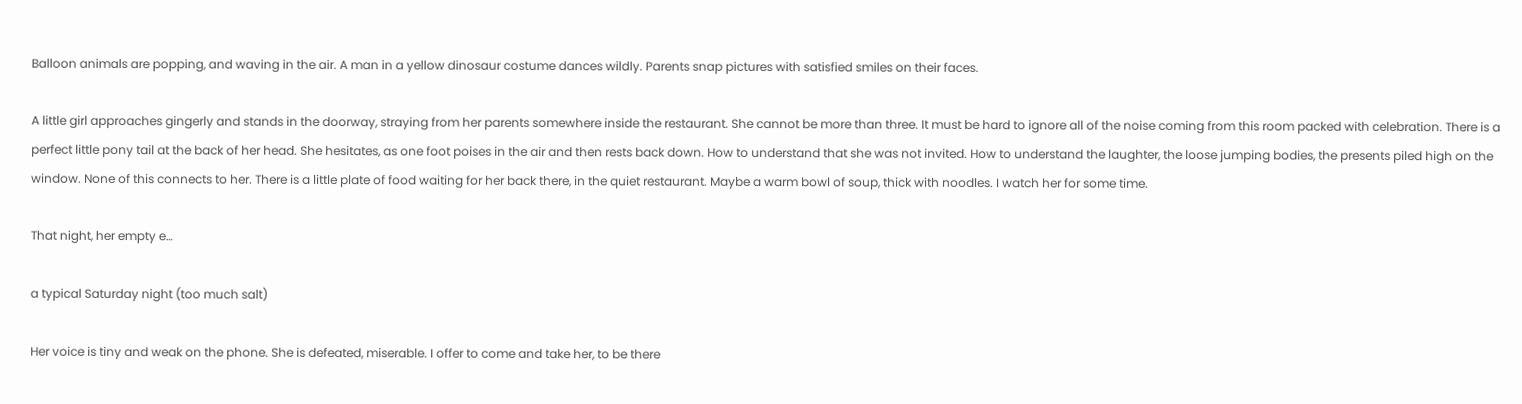Balloon animals are popping, and waving in the air. A man in a yellow dinosaur costume dances wildly. Parents snap pictures with satisfied smiles on their faces.

A little girl approaches gingerly and stands in the doorway, straying from her parents somewhere inside the restaurant. She cannot be more than three. It must be hard to ignore all of the noise coming from this room packed with celebration. There is a perfect little pony tail at the back of her head. She hesitates, as one foot poises in the air and then rests back down. How to understand that she was not invited. How to understand the laughter, the loose jumping bodies, the presents piled high on the window. None of this connects to her. There is a little plate of food waiting for her back there, in the quiet restaurant. Maybe a warm bowl of soup, thick with noodles. I watch her for some time.

That night, her empty e…

a typical Saturday night (too much salt)

Her voice is tiny and weak on the phone. She is defeated, miserable. I offer to come and take her, to be there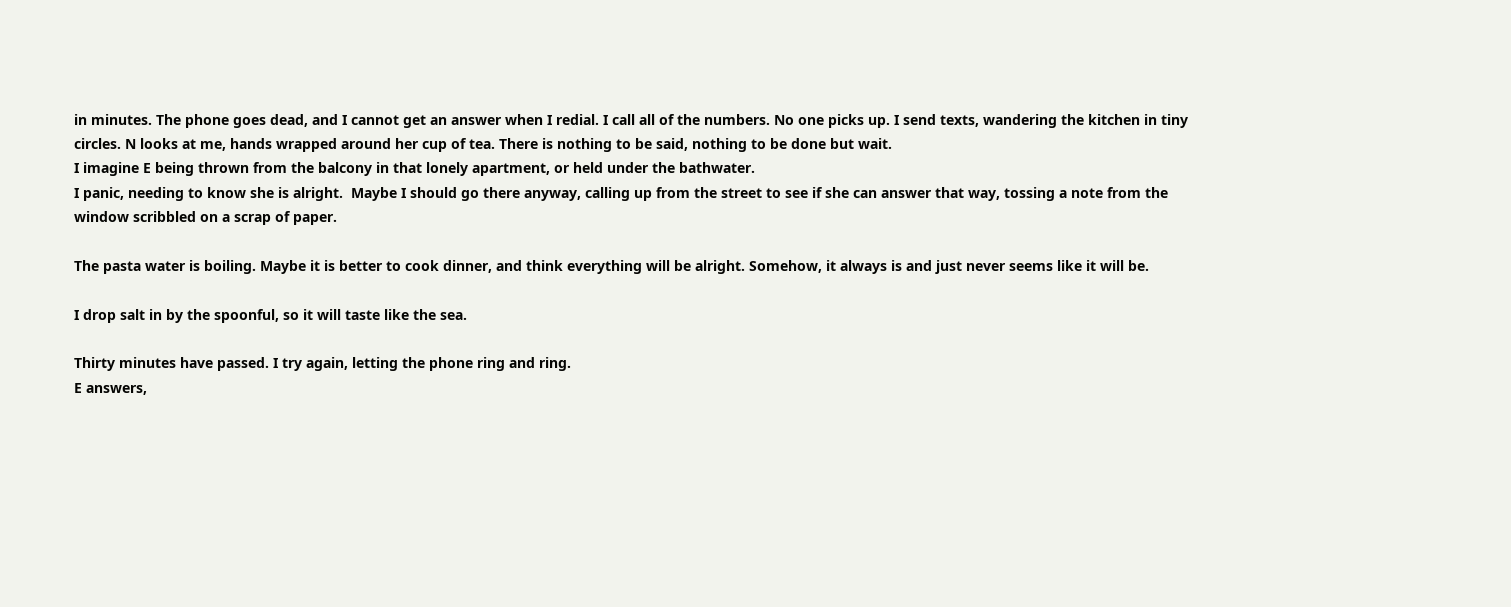in minutes. The phone goes dead, and I cannot get an answer when I redial. I call all of the numbers. No one picks up. I send texts, wandering the kitchen in tiny circles. N looks at me, hands wrapped around her cup of tea. There is nothing to be said, nothing to be done but wait.
I imagine E being thrown from the balcony in that lonely apartment, or held under the bathwater.
I panic, needing to know she is alright.  Maybe I should go there anyway, calling up from the street to see if she can answer that way, tossing a note from the window scribbled on a scrap of paper.

The pasta water is boiling. Maybe it is better to cook dinner, and think everything will be alright. Somehow, it always is and just never seems like it will be.

I drop salt in by the spoonful, so it will taste like the sea.

Thirty minutes have passed. I try again, letting the phone ring and ring.
E answers,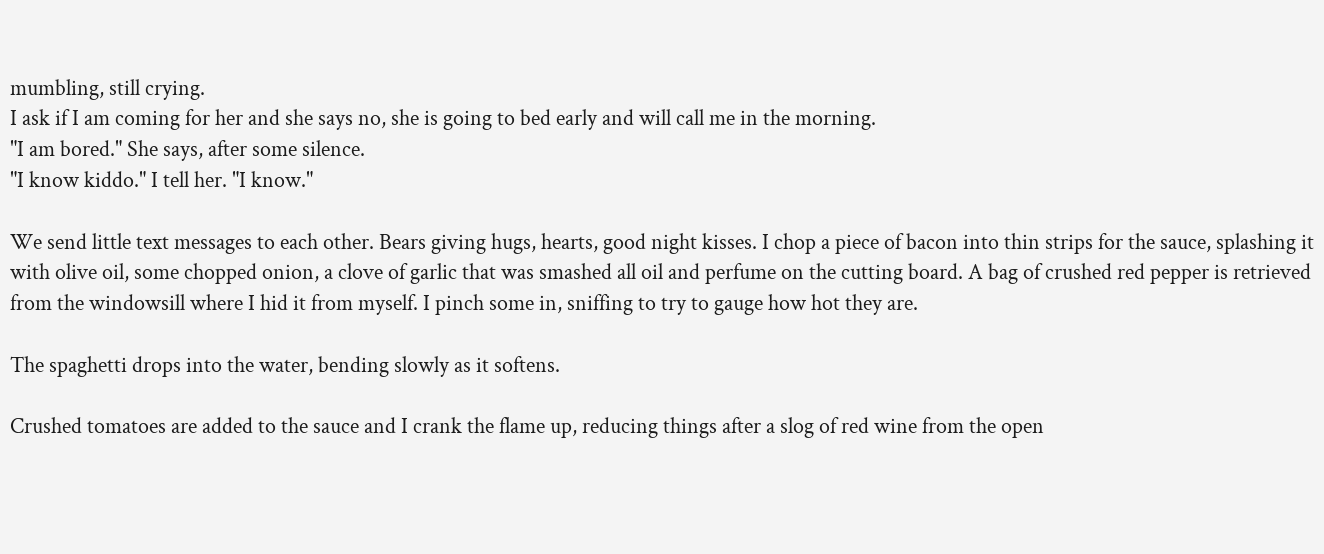mumbling, still crying.
I ask if I am coming for her and she says no, she is going to bed early and will call me in the morning.
"I am bored." She says, after some silence.
"I know kiddo." I tell her. "I know."

We send little text messages to each other. Bears giving hugs, hearts, good night kisses. I chop a piece of bacon into thin strips for the sauce, splashing it with olive oil, some chopped onion, a clove of garlic that was smashed all oil and perfume on the cutting board. A bag of crushed red pepper is retrieved from the windowsill where I hid it from myself. I pinch some in, sniffing to try to gauge how hot they are.

The spaghetti drops into the water, bending slowly as it softens.

Crushed tomatoes are added to the sauce and I crank the flame up, reducing things after a slog of red wine from the open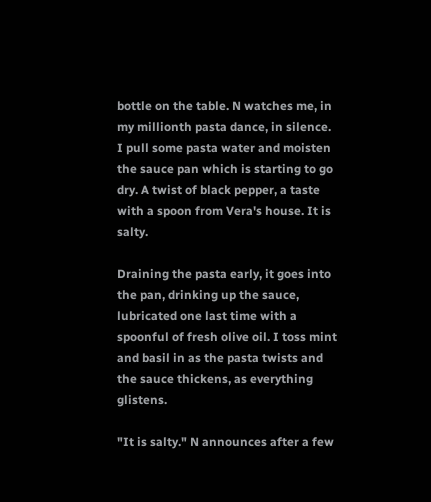bottle on the table. N watches me, in my millionth pasta dance, in silence. I pull some pasta water and moisten the sauce pan which is starting to go dry. A twist of black pepper, a taste with a spoon from Vera's house. It is salty.

Draining the pasta early, it goes into the pan, drinking up the sauce, lubricated one last time with a spoonful of fresh olive oil. I toss mint and basil in as the pasta twists and the sauce thickens, as everything glistens.

"It is salty." N announces after a few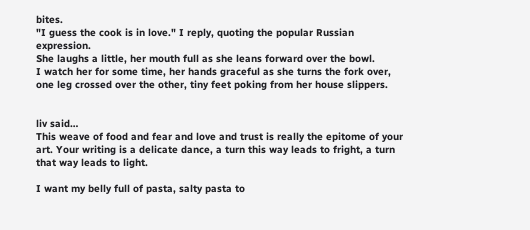bites.
"I guess the cook is in love." I reply, quoting the popular Russian expression.
She laughs a little, her mouth full as she leans forward over the bowl.
I watch her for some time, her hands graceful as she turns the fork over, one leg crossed over the other, tiny feet poking from her house slippers.


liv said…
This weave of food and fear and love and trust is really the epitome of your art. Your writing is a delicate dance, a turn this way leads to fright, a turn that way leads to light.

I want my belly full of pasta, salty pasta to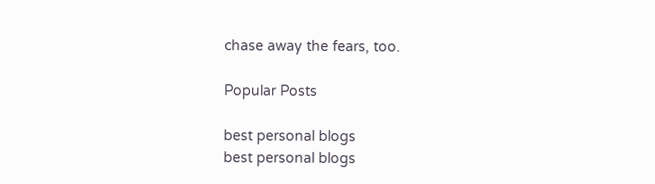chase away the fears, too.

Popular Posts

best personal blogs
best personal blogs